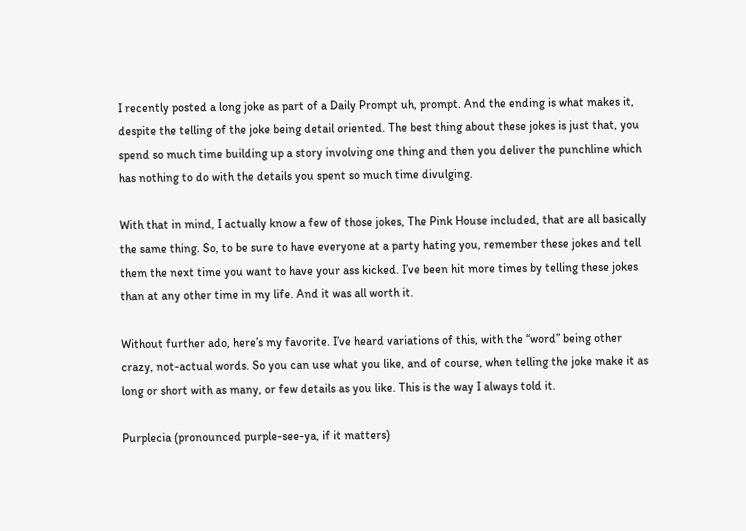I recently posted a long joke as part of a Daily Prompt uh, prompt. And the ending is what makes it, despite the telling of the joke being detail oriented. The best thing about these jokes is just that, you spend so much time building up a story involving one thing and then you deliver the punchline which has nothing to do with the details you spent so much time divulging.

With that in mind, I actually know a few of those jokes, The Pink House included, that are all basically the same thing. So, to be sure to have everyone at a party hating you, remember these jokes and tell them the next time you want to have your ass kicked. I’ve been hit more times by telling these jokes than at any other time in my life. And it was all worth it.

Without further ado, here’s my favorite. I’ve heard variations of this, with the “word” being other crazy, not-actual words. So you can use what you like, and of course, when telling the joke make it as long or short with as many, or few details as you like. This is the way I always told it.

Purplecia (pronounced purple-see-ya, if it matters)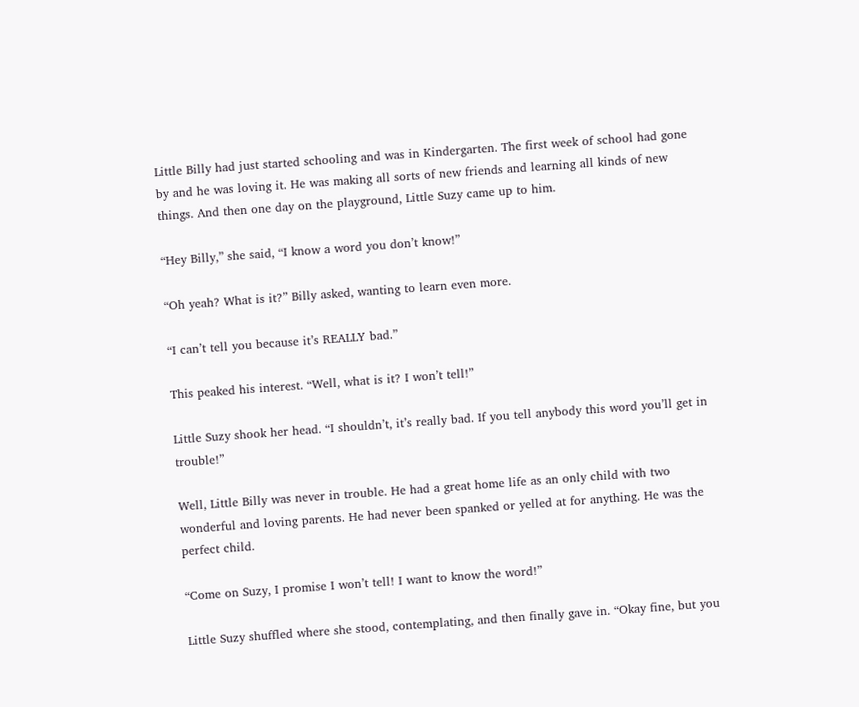Little Billy had just started schooling and was in Kindergarten. The first week of school had gone by and he was loving it. He was making all sorts of new friends and learning all kinds of new things. And then one day on the playground, Little Suzy came up to him.

“Hey Billy,” she said, “I know a word you don’t know!”

“Oh yeah? What is it?” Billy asked, wanting to learn even more.

“I can’t tell you because it’s REALLY bad.”

This peaked his interest. “Well, what is it? I won’t tell!”

Little Suzy shook her head. “I shouldn’t, it’s really bad. If you tell anybody this word you’ll get in trouble!”

Well, Little Billy was never in trouble. He had a great home life as an only child with two wonderful and loving parents. He had never been spanked or yelled at for anything. He was the perfect child.

“Come on Suzy, I promise I won’t tell! I want to know the word!”

Little Suzy shuffled where she stood, contemplating, and then finally gave in. “Okay fine, but you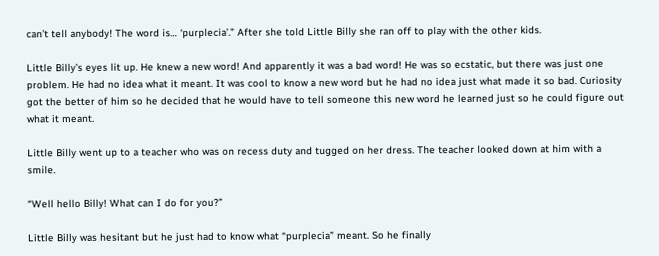can’t tell anybody! The word is… ‘purplecia’.” After she told Little Billy she ran off to play with the other kids.

Little Billy’s eyes lit up. He knew a new word! And apparently it was a bad word! He was so ecstatic, but there was just one problem. He had no idea what it meant. It was cool to know a new word but he had no idea just what made it so bad. Curiosity got the better of him so he decided that he would have to tell someone this new word he learned just so he could figure out what it meant.

Little Billy went up to a teacher who was on recess duty and tugged on her dress. The teacher looked down at him with a smile.

“Well hello Billy! What can I do for you?”

Little Billy was hesitant but he just had to know what “purplecia” meant. So he finally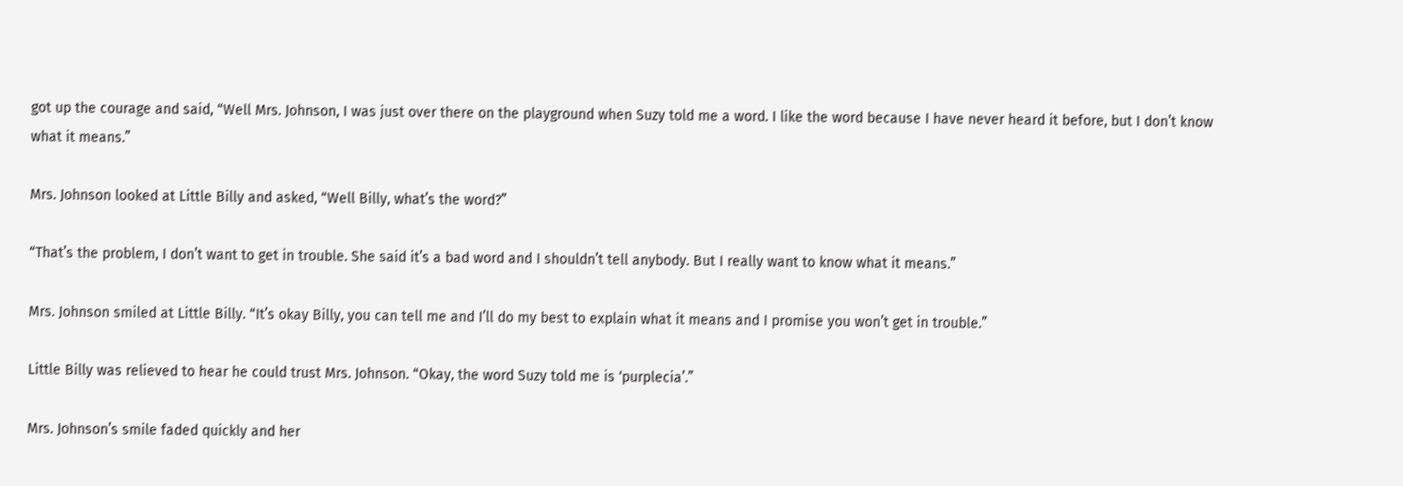got up the courage and said, “Well Mrs. Johnson, I was just over there on the playground when Suzy told me a word. I like the word because I have never heard it before, but I don’t know what it means.”

Mrs. Johnson looked at Little Billy and asked, “Well Billy, what’s the word?”

“That’s the problem, I don’t want to get in trouble. She said it’s a bad word and I shouldn’t tell anybody. But I really want to know what it means.”

Mrs. Johnson smiled at Little Billy. “It’s okay Billy, you can tell me and I’ll do my best to explain what it means and I promise you won’t get in trouble.”

Little Billy was relieved to hear he could trust Mrs. Johnson. “Okay, the word Suzy told me is ‘purplecia’.”

Mrs. Johnson’s smile faded quickly and her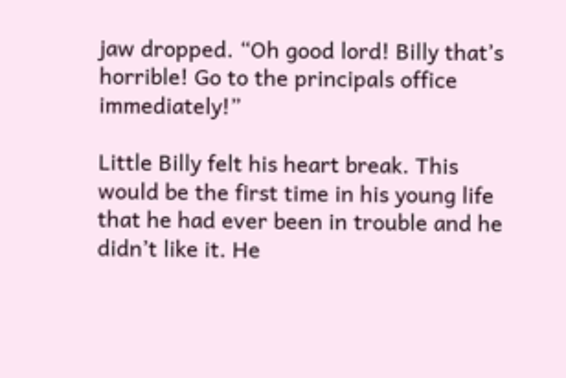jaw dropped. “Oh good lord! Billy that’s horrible! Go to the principals office immediately!”

Little Billy felt his heart break. This would be the first time in his young life that he had ever been in trouble and he didn’t like it. He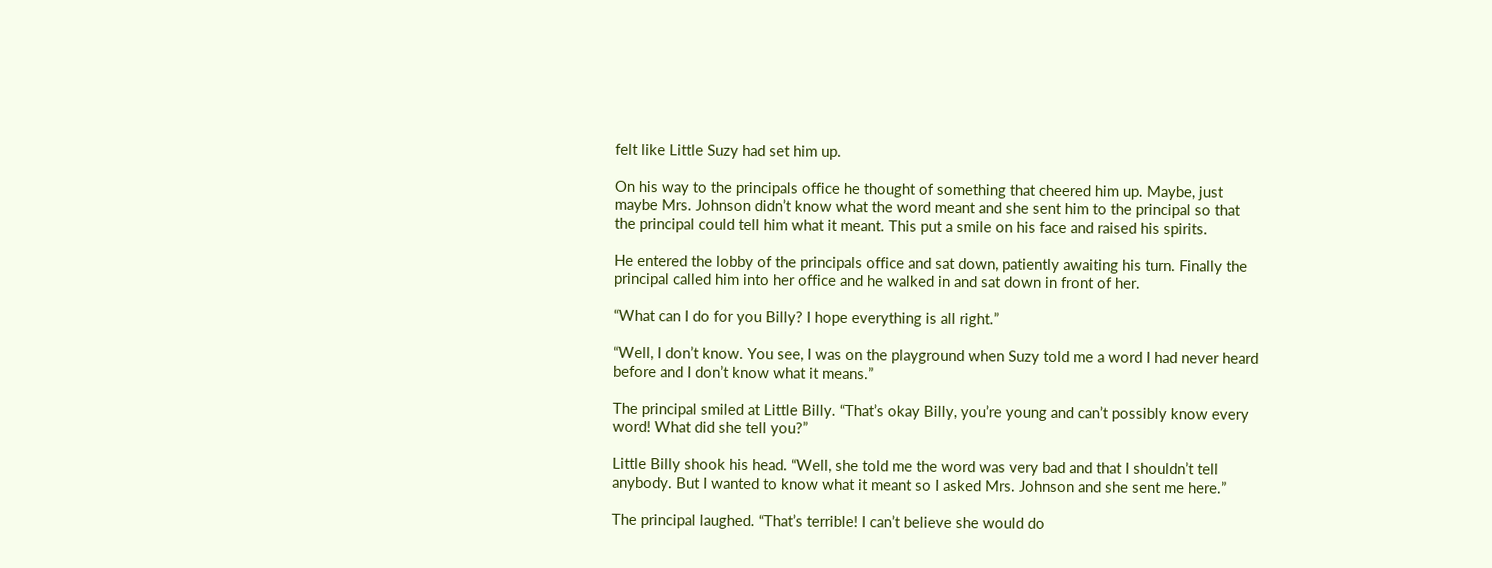felt like Little Suzy had set him up.

On his way to the principals office he thought of something that cheered him up. Maybe, just maybe Mrs. Johnson didn’t know what the word meant and she sent him to the principal so that the principal could tell him what it meant. This put a smile on his face and raised his spirits.

He entered the lobby of the principals office and sat down, patiently awaiting his turn. Finally the principal called him into her office and he walked in and sat down in front of her.

“What can I do for you Billy? I hope everything is all right.”

“Well, I don’t know. You see, I was on the playground when Suzy told me a word I had never heard before and I don’t know what it means.”

The principal smiled at Little Billy. “That’s okay Billy, you’re young and can’t possibly know every word! What did she tell you?”

Little Billy shook his head. “Well, she told me the word was very bad and that I shouldn’t tell anybody. But I wanted to know what it meant so I asked Mrs. Johnson and she sent me here.”

The principal laughed. “That’s terrible! I can’t believe she would do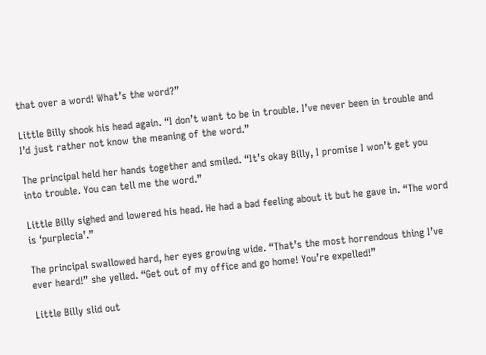that over a word! What’s the word?”

Little Billy shook his head again. “I don’t want to be in trouble. I’ve never been in trouble and I’d just rather not know the meaning of the word.”

The principal held her hands together and smiled. “It’s okay Billy, I promise I won’t get you into trouble. You can tell me the word.”

Little Billy sighed and lowered his head. He had a bad feeling about it but he gave in. “The word is ‘purplecia’.”

The principal swallowed hard, her eyes growing wide. “That’s the most horrendous thing I’ve ever heard!” she yelled. “Get out of my office and go home! You’re expelled!”

Little Billy slid out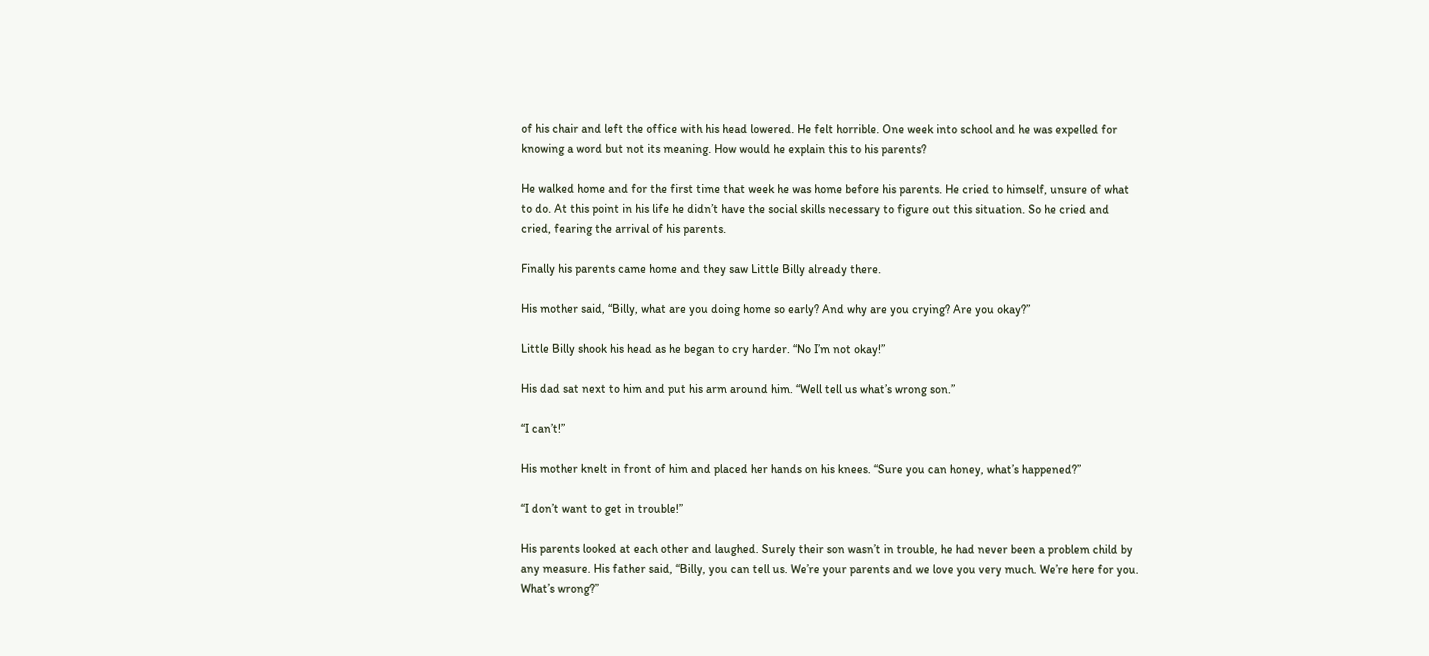of his chair and left the office with his head lowered. He felt horrible. One week into school and he was expelled for knowing a word but not its meaning. How would he explain this to his parents?

He walked home and for the first time that week he was home before his parents. He cried to himself, unsure of what to do. At this point in his life he didn’t have the social skills necessary to figure out this situation. So he cried and cried, fearing the arrival of his parents.

Finally his parents came home and they saw Little Billy already there.

His mother said, “Billy, what are you doing home so early? And why are you crying? Are you okay?”

Little Billy shook his head as he began to cry harder. “No I’m not okay!”

His dad sat next to him and put his arm around him. “Well tell us what’s wrong son.”

“I can’t!”

His mother knelt in front of him and placed her hands on his knees. “Sure you can honey, what’s happened?”

“I don’t want to get in trouble!”

His parents looked at each other and laughed. Surely their son wasn’t in trouble, he had never been a problem child by any measure. His father said, “Billy, you can tell us. We’re your parents and we love you very much. We’re here for you. What’s wrong?”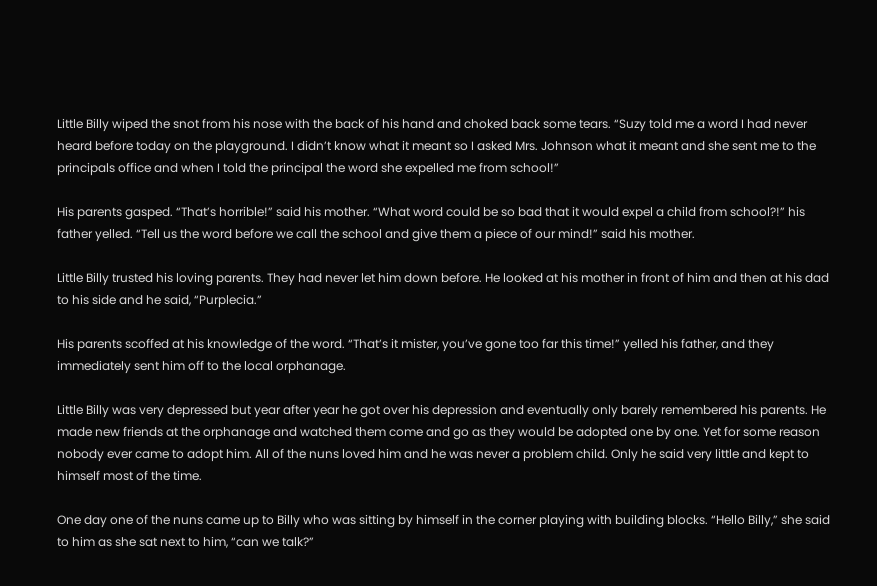Little Billy wiped the snot from his nose with the back of his hand and choked back some tears. “Suzy told me a word I had never heard before today on the playground. I didn’t know what it meant so I asked Mrs. Johnson what it meant and she sent me to the principals office and when I told the principal the word she expelled me from school!”

His parents gasped. “That’s horrible!” said his mother. “What word could be so bad that it would expel a child from school?!” his father yelled. “Tell us the word before we call the school and give them a piece of our mind!” said his mother.

Little Billy trusted his loving parents. They had never let him down before. He looked at his mother in front of him and then at his dad to his side and he said, “Purplecia.”

His parents scoffed at his knowledge of the word. “That’s it mister, you’ve gone too far this time!” yelled his father, and they immediately sent him off to the local orphanage.

Little Billy was very depressed but year after year he got over his depression and eventually only barely remembered his parents. He made new friends at the orphanage and watched them come and go as they would be adopted one by one. Yet for some reason nobody ever came to adopt him. All of the nuns loved him and he was never a problem child. Only he said very little and kept to himself most of the time.

One day one of the nuns came up to Billy who was sitting by himself in the corner playing with building blocks. “Hello Billy,” she said to him as she sat next to him, “can we talk?”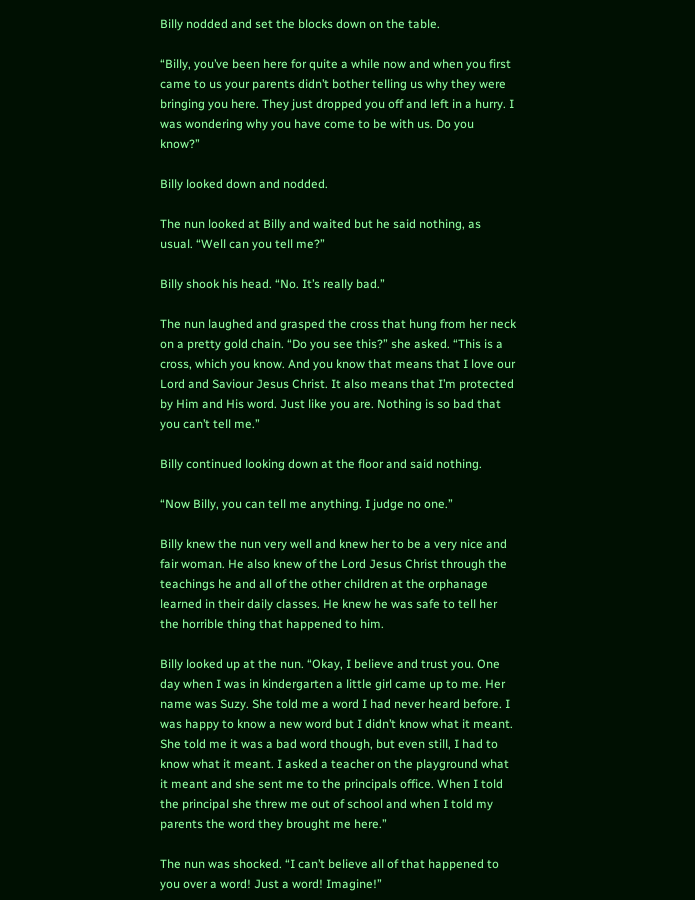Billy nodded and set the blocks down on the table.

“Billy, you’ve been here for quite a while now and when you first came to us your parents didn’t bother telling us why they were bringing you here. They just dropped you off and left in a hurry. I was wondering why you have come to be with us. Do you know?”

Billy looked down and nodded.

The nun looked at Billy and waited but he said nothing, as usual. “Well can you tell me?”

Billy shook his head. “No. It’s really bad.”

The nun laughed and grasped the cross that hung from her neck on a pretty gold chain. “Do you see this?” she asked. “This is a cross, which you know. And you know that means that I love our Lord and Saviour Jesus Christ. It also means that I’m protected by Him and His word. Just like you are. Nothing is so bad that you can’t tell me.”

Billy continued looking down at the floor and said nothing.

“Now Billy, you can tell me anything. I judge no one.”

Billy knew the nun very well and knew her to be a very nice and fair woman. He also knew of the Lord Jesus Christ through the teachings he and all of the other children at the orphanage learned in their daily classes. He knew he was safe to tell her the horrible thing that happened to him.

Billy looked up at the nun. “Okay, I believe and trust you. One day when I was in kindergarten a little girl came up to me. Her name was Suzy. She told me a word I had never heard before. I was happy to know a new word but I didn’t know what it meant. She told me it was a bad word though, but even still, I had to know what it meant. I asked a teacher on the playground what it meant and she sent me to the principals office. When I told the principal she threw me out of school and when I told my parents the word they brought me here.”

The nun was shocked. “I can’t believe all of that happened to you over a word! Just a word! Imagine!”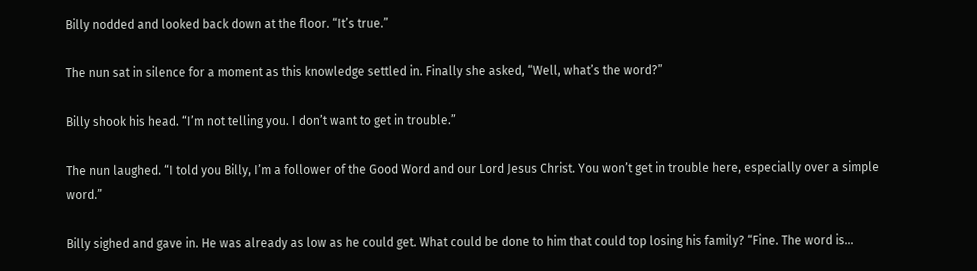Billy nodded and looked back down at the floor. “It’s true.”

The nun sat in silence for a moment as this knowledge settled in. Finally she asked, “Well, what’s the word?”

Billy shook his head. “I’m not telling you. I don’t want to get in trouble.”

The nun laughed. “I told you Billy, I’m a follower of the Good Word and our Lord Jesus Christ. You won’t get in trouble here, especially over a simple word.”

Billy sighed and gave in. He was already as low as he could get. What could be done to him that could top losing his family? “Fine. The word is…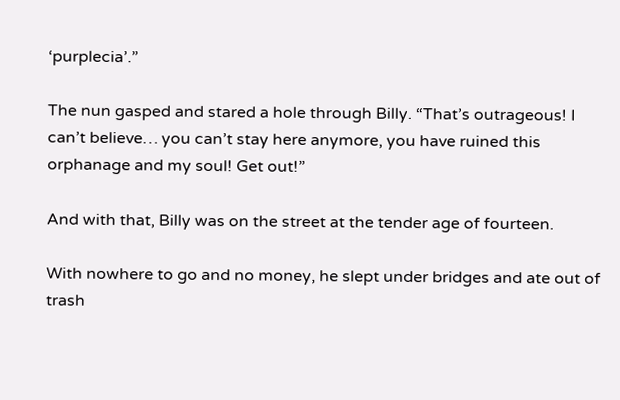‘purplecia’.”

The nun gasped and stared a hole through Billy. “That’s outrageous! I can’t believe… you can’t stay here anymore, you have ruined this orphanage and my soul! Get out!”

And with that, Billy was on the street at the tender age of fourteen.

With nowhere to go and no money, he slept under bridges and ate out of trash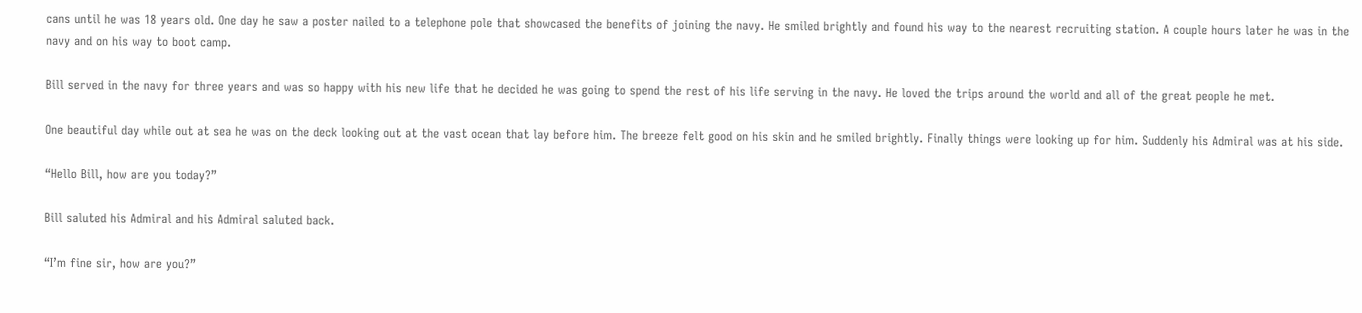cans until he was 18 years old. One day he saw a poster nailed to a telephone pole that showcased the benefits of joining the navy. He smiled brightly and found his way to the nearest recruiting station. A couple hours later he was in the navy and on his way to boot camp.

Bill served in the navy for three years and was so happy with his new life that he decided he was going to spend the rest of his life serving in the navy. He loved the trips around the world and all of the great people he met.

One beautiful day while out at sea he was on the deck looking out at the vast ocean that lay before him. The breeze felt good on his skin and he smiled brightly. Finally things were looking up for him. Suddenly his Admiral was at his side.

“Hello Bill, how are you today?”

Bill saluted his Admiral and his Admiral saluted back.

“I’m fine sir, how are you?”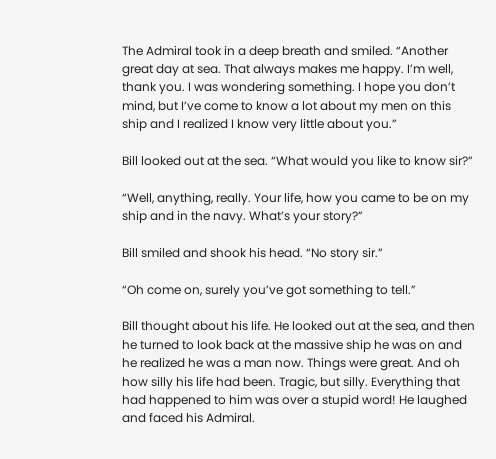The Admiral took in a deep breath and smiled. “Another great day at sea. That always makes me happy. I’m well, thank you. I was wondering something. I hope you don’t mind, but I’ve come to know a lot about my men on this ship and I realized I know very little about you.”

Bill looked out at the sea. “What would you like to know sir?”

“Well, anything, really. Your life, how you came to be on my ship and in the navy. What’s your story?”

Bill smiled and shook his head. “No story sir.”

“Oh come on, surely you’ve got something to tell.”

Bill thought about his life. He looked out at the sea, and then he turned to look back at the massive ship he was on and he realized he was a man now. Things were great. And oh how silly his life had been. Tragic, but silly. Everything that had happened to him was over a stupid word! He laughed and faced his Admiral.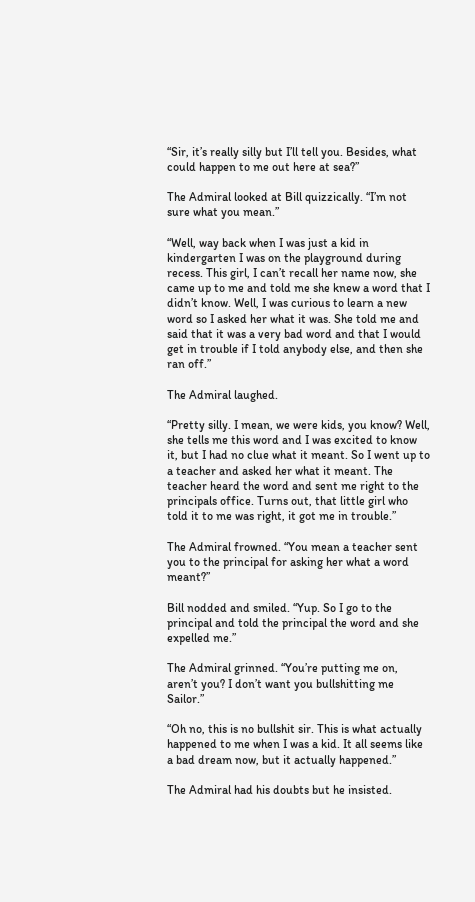“Sir, it’s really silly but I’ll tell you. Besides, what could happen to me out here at sea?”

The Admiral looked at Bill quizzically. “I’m not sure what you mean.”

“Well, way back when I was just a kid in kindergarten I was on the playground during recess. This girl, I can’t recall her name now, she came up to me and told me she knew a word that I didn’t know. Well, I was curious to learn a new word so I asked her what it was. She told me and said that it was a very bad word and that I would get in trouble if I told anybody else, and then she ran off.”

The Admiral laughed.

“Pretty silly. I mean, we were kids, you know? Well, she tells me this word and I was excited to know it, but I had no clue what it meant. So I went up to a teacher and asked her what it meant. The teacher heard the word and sent me right to the principals office. Turns out, that little girl who told it to me was right, it got me in trouble.”

The Admiral frowned. “You mean a teacher sent you to the principal for asking her what a word meant?”

Bill nodded and smiled. “Yup. So I go to the principal and told the principal the word and she expelled me.”

The Admiral grinned. “You’re putting me on, aren’t you? I don’t want you bullshitting me Sailor.”

“Oh no, this is no bullshit sir. This is what actually happened to me when I was a kid. It all seems like a bad dream now, but it actually happened.”

The Admiral had his doubts but he insisted.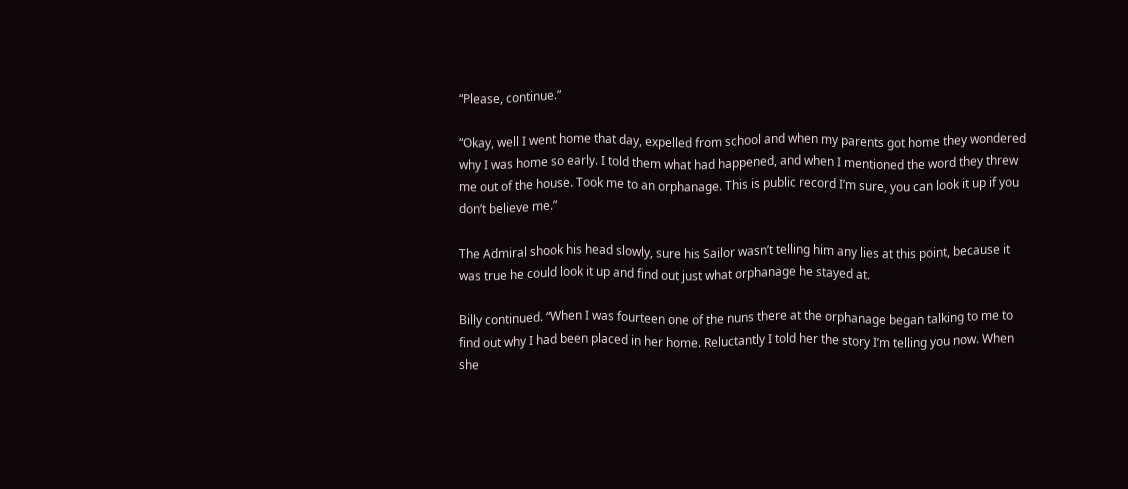“Please, continue.”

“Okay, well I went home that day, expelled from school and when my parents got home they wondered why I was home so early. I told them what had happened, and when I mentioned the word they threw me out of the house. Took me to an orphanage. This is public record I’m sure, you can look it up if you don’t believe me.”

The Admiral shook his head slowly, sure his Sailor wasn’t telling him any lies at this point, because it was true he could look it up and find out just what orphanage he stayed at.

Billy continued. “When I was fourteen one of the nuns there at the orphanage began talking to me to find out why I had been placed in her home. Reluctantly I told her the story I’m telling you now. When she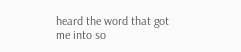heard the word that got me into so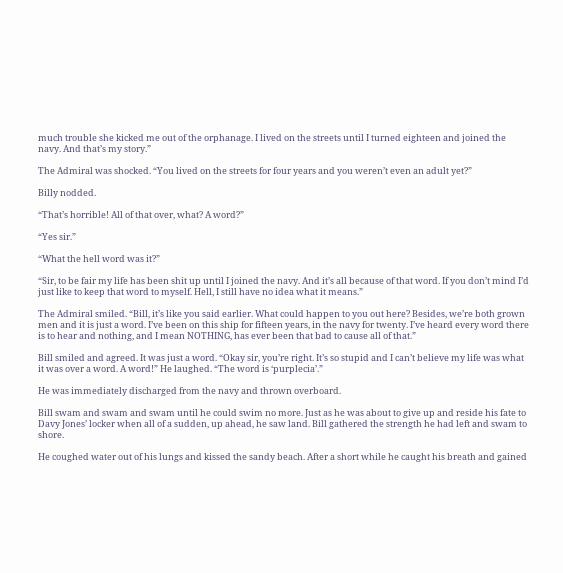much trouble she kicked me out of the orphanage. I lived on the streets until I turned eighteen and joined the navy. And that’s my story.”

The Admiral was shocked. “You lived on the streets for four years and you weren’t even an adult yet?”

Billy nodded.

“That’s horrible! All of that over, what? A word?”

“Yes sir.”

“What the hell word was it?”

“Sir, to be fair my life has been shit up until I joined the navy. And it’s all because of that word. If you don’t mind I’d just like to keep that word to myself. Hell, I still have no idea what it means.”

The Admiral smiled. “Bill, it’s like you said earlier. What could happen to you out here? Besides, we’re both grown men and it is just a word. I’ve been on this ship for fifteen years, in the navy for twenty. I’ve heard every word there is to hear and nothing, and I mean NOTHING, has ever been that bad to cause all of that.”

Bill smiled and agreed. It was just a word. “Okay sir, you’re right. It’s so stupid and I can’t believe my life was what it was over a word. A word!” He laughed. “The word is ‘purplecia’.”

He was immediately discharged from the navy and thrown overboard.

Bill swam and swam and swam until he could swim no more. Just as he was about to give up and reside his fate to Davy Jones’ locker when all of a sudden, up ahead, he saw land. Bill gathered the strength he had left and swam to shore.

He coughed water out of his lungs and kissed the sandy beach. After a short while he caught his breath and gained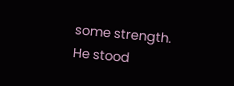some strength. He stood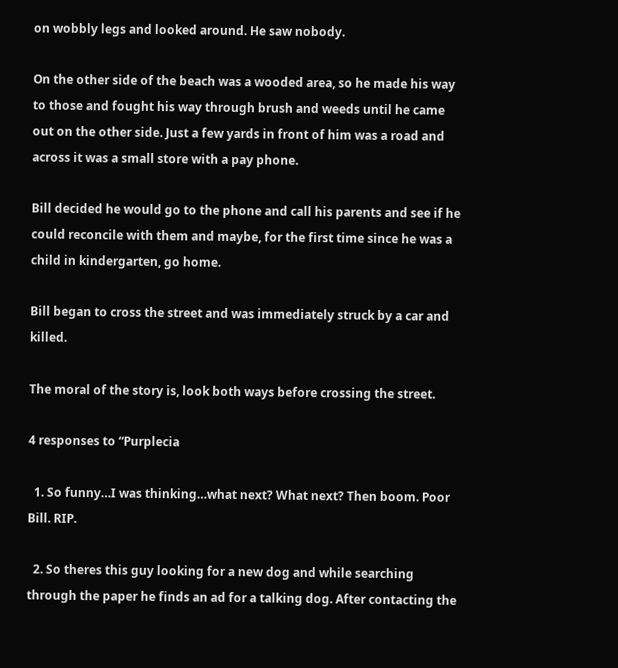on wobbly legs and looked around. He saw nobody.

On the other side of the beach was a wooded area, so he made his way to those and fought his way through brush and weeds until he came out on the other side. Just a few yards in front of him was a road and across it was a small store with a pay phone.

Bill decided he would go to the phone and call his parents and see if he could reconcile with them and maybe, for the first time since he was a child in kindergarten, go home.

Bill began to cross the street and was immediately struck by a car and killed.

The moral of the story is, look both ways before crossing the street.

4 responses to “Purplecia

  1. So funny…I was thinking…what next? What next? Then boom. Poor Bill. RIP.

  2. So theres this guy looking for a new dog and while searching through the paper he finds an ad for a talking dog. After contacting the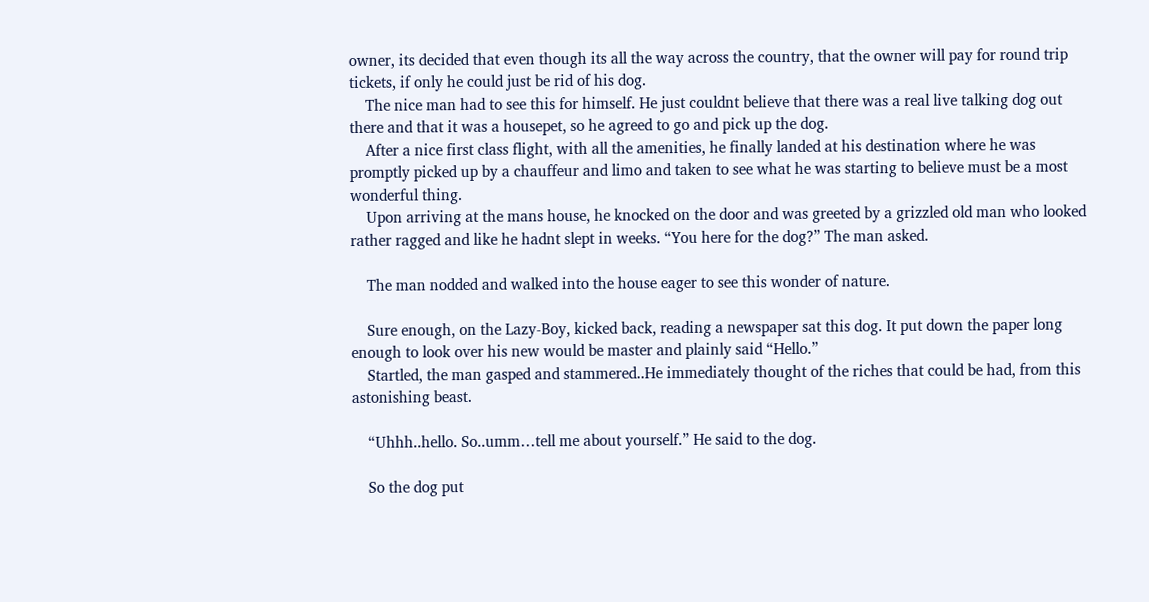owner, its decided that even though its all the way across the country, that the owner will pay for round trip tickets, if only he could just be rid of his dog.
    The nice man had to see this for himself. He just couldnt believe that there was a real live talking dog out there and that it was a housepet, so he agreed to go and pick up the dog.
    After a nice first class flight, with all the amenities, he finally landed at his destination where he was promptly picked up by a chauffeur and limo and taken to see what he was starting to believe must be a most wonderful thing.
    Upon arriving at the mans house, he knocked on the door and was greeted by a grizzled old man who looked rather ragged and like he hadnt slept in weeks. “You here for the dog?” The man asked.

    The man nodded and walked into the house eager to see this wonder of nature.

    Sure enough, on the Lazy-Boy, kicked back, reading a newspaper sat this dog. It put down the paper long enough to look over his new would be master and plainly said “Hello.”
    Startled, the man gasped and stammered..He immediately thought of the riches that could be had, from this astonishing beast.

    “Uhhh..hello. So..umm…tell me about yourself.” He said to the dog.

    So the dog put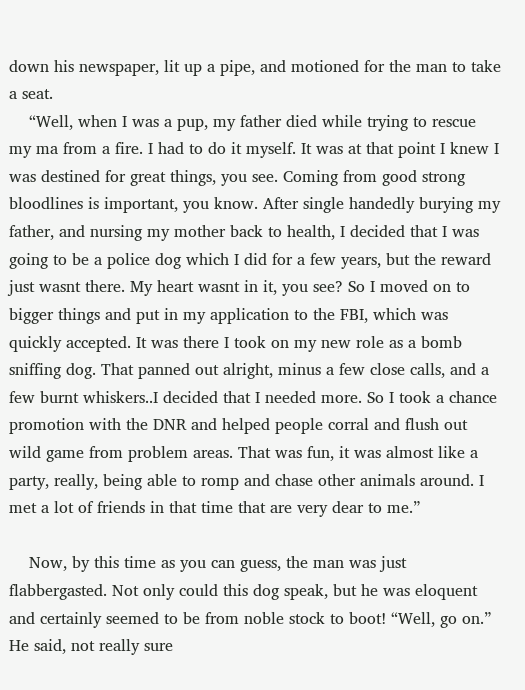down his newspaper, lit up a pipe, and motioned for the man to take a seat.
    “Well, when I was a pup, my father died while trying to rescue my ma from a fire. I had to do it myself. It was at that point I knew I was destined for great things, you see. Coming from good strong bloodlines is important, you know. After single handedly burying my father, and nursing my mother back to health, I decided that I was going to be a police dog which I did for a few years, but the reward just wasnt there. My heart wasnt in it, you see? So I moved on to bigger things and put in my application to the FBI, which was quickly accepted. It was there I took on my new role as a bomb sniffing dog. That panned out alright, minus a few close calls, and a few burnt whiskers..I decided that I needed more. So I took a chance promotion with the DNR and helped people corral and flush out wild game from problem areas. That was fun, it was almost like a party, really, being able to romp and chase other animals around. I met a lot of friends in that time that are very dear to me.”

    Now, by this time as you can guess, the man was just flabbergasted. Not only could this dog speak, but he was eloquent and certainly seemed to be from noble stock to boot! “Well, go on.” He said, not really sure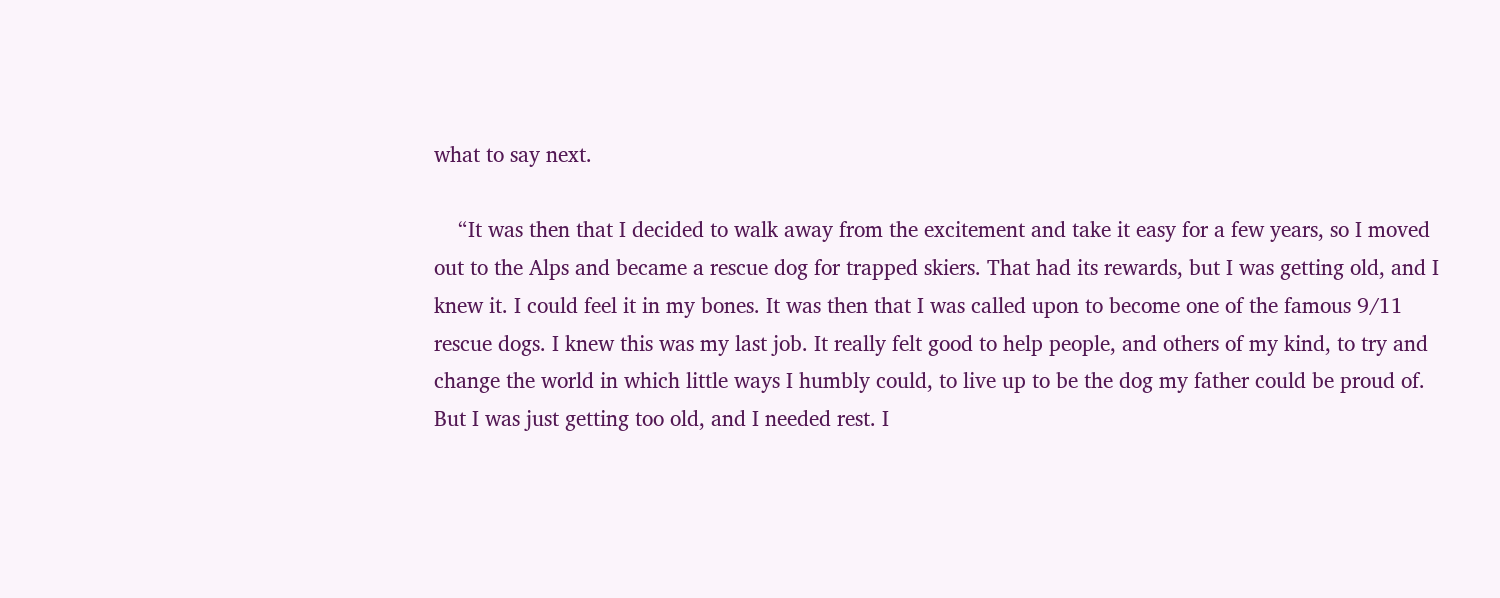what to say next.

    “It was then that I decided to walk away from the excitement and take it easy for a few years, so I moved out to the Alps and became a rescue dog for trapped skiers. That had its rewards, but I was getting old, and I knew it. I could feel it in my bones. It was then that I was called upon to become one of the famous 9/11 rescue dogs. I knew this was my last job. It really felt good to help people, and others of my kind, to try and change the world in which little ways I humbly could, to live up to be the dog my father could be proud of. But I was just getting too old, and I needed rest. I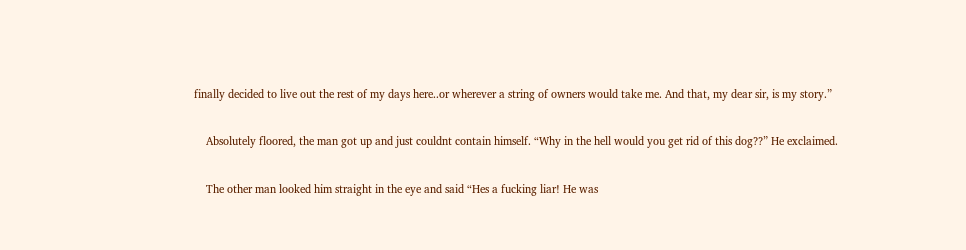finally decided to live out the rest of my days here..or wherever a string of owners would take me. And that, my dear sir, is my story.”

    Absolutely floored, the man got up and just couldnt contain himself. “Why in the hell would you get rid of this dog??” He exclaimed.

    The other man looked him straight in the eye and said “Hes a fucking liar! He was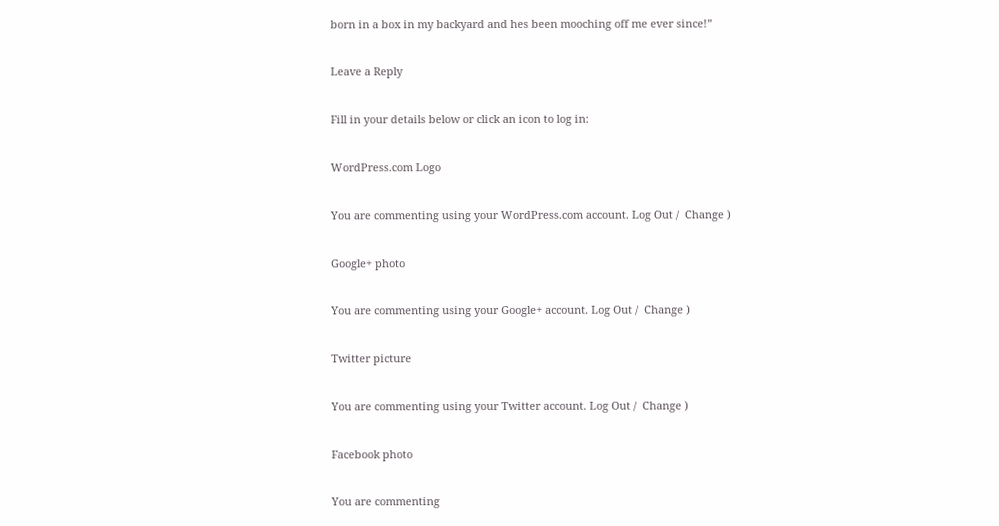born in a box in my backyard and hes been mooching off me ever since!”

Leave a Reply

Fill in your details below or click an icon to log in:

WordPress.com Logo

You are commenting using your WordPress.com account. Log Out /  Change )

Google+ photo

You are commenting using your Google+ account. Log Out /  Change )

Twitter picture

You are commenting using your Twitter account. Log Out /  Change )

Facebook photo

You are commenting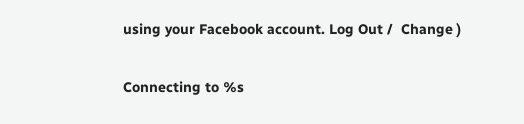using your Facebook account. Log Out /  Change )


Connecting to %s